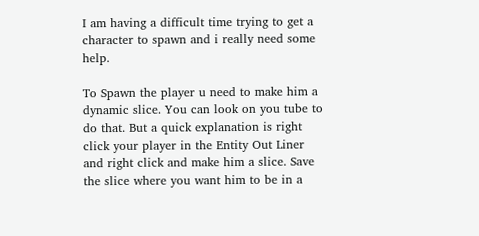I am having a difficult time trying to get a character to spawn and i really need some help.

To Spawn the player u need to make him a dynamic slice. You can look on you tube to do that. But a quick explanation is right click your player in the Entity Out Liner and right click and make him a slice. Save the slice where you want him to be in a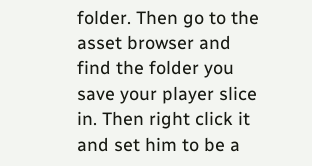folder. Then go to the asset browser and find the folder you save your player slice in. Then right click it and set him to be a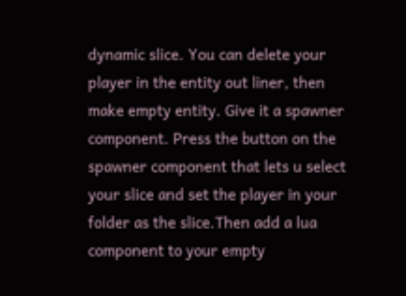dynamic slice. You can delete your player in the entity out liner, then make empty entity. Give it a spawner component. Press the button on the spawner component that lets u select your slice and set the player in your folder as the slice.Then add a lua component to your empty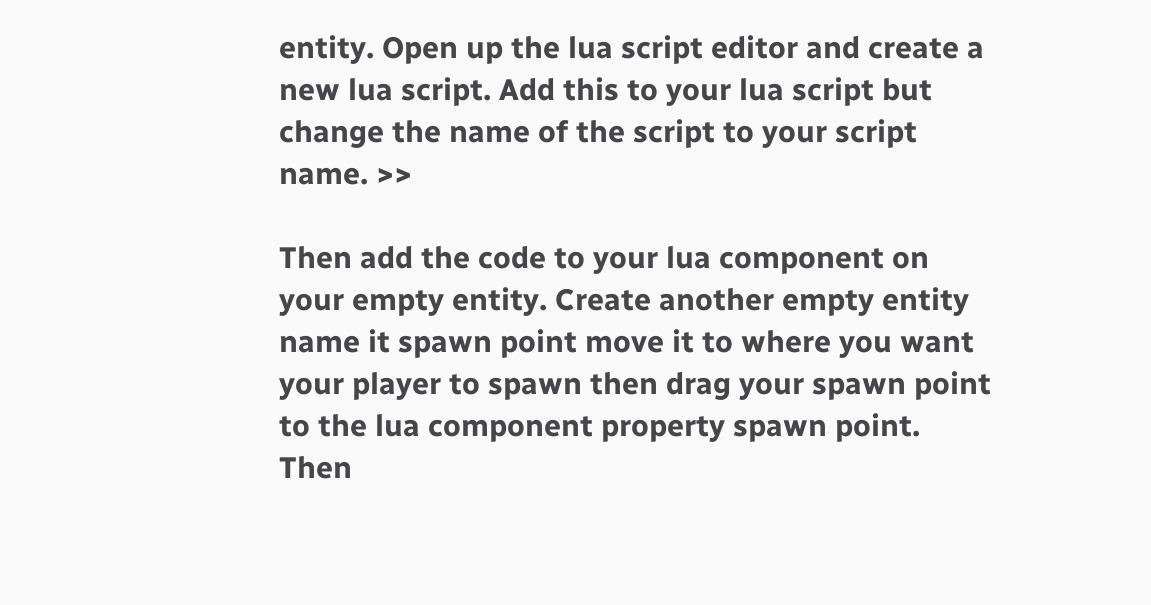entity. Open up the lua script editor and create a new lua script. Add this to your lua script but change the name of the script to your script name. >>

Then add the code to your lua component on your empty entity. Create another empty entity name it spawn point move it to where you want your player to spawn then drag your spawn point to the lua component property spawn point. Then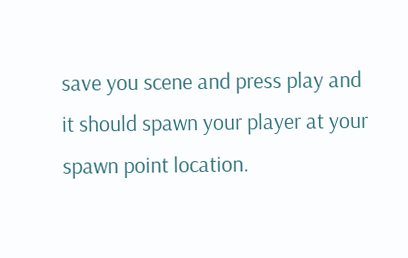save you scene and press play and it should spawn your player at your spawn point location.